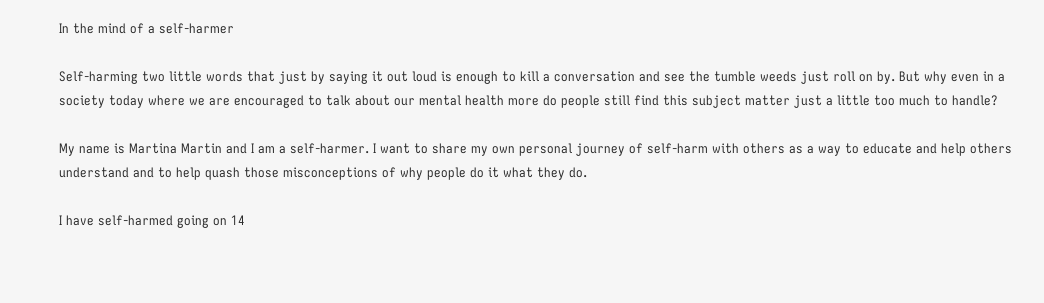In the mind of a self-harmer

Self-harming two little words that just by saying it out loud is enough to kill a conversation and see the tumble weeds just roll on by. But why even in a society today where we are encouraged to talk about our mental health more do people still find this subject matter just a little too much to handle?

My name is Martina Martin and I am a self-harmer. I want to share my own personal journey of self-harm with others as a way to educate and help others understand and to help quash those misconceptions of why people do it what they do.

I have self-harmed going on 14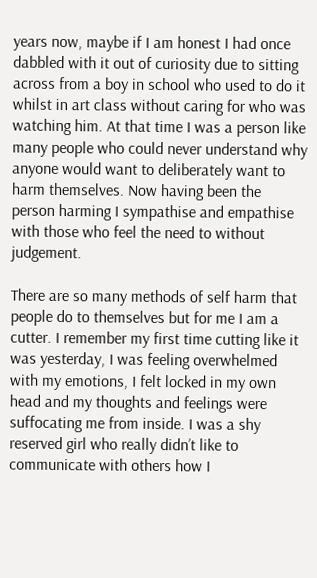years now, maybe if I am honest I had once dabbled with it out of curiosity due to sitting across from a boy in school who used to do it whilst in art class without caring for who was watching him. At that time I was a person like many people who could never understand why anyone would want to deliberately want to harm themselves. Now having been the person harming I sympathise and empathise with those who feel the need to without judgement.

There are so many methods of self harm that people do to themselves but for me I am a cutter. I remember my first time cutting like it was yesterday, I was feeling overwhelmed with my emotions, I felt locked in my own head and my thoughts and feelings were suffocating me from inside. I was a shy reserved girl who really didn’t like to communicate with others how I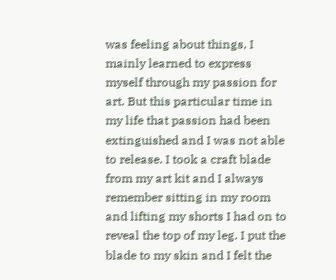was feeling about things, I mainly learned to express myself through my passion for art. But this particular time in my life that passion had been extinguished and I was not able to release. I took a craft blade from my art kit and I always remember sitting in my room and lifting my shorts I had on to reveal the top of my leg. I put the blade to my skin and I felt the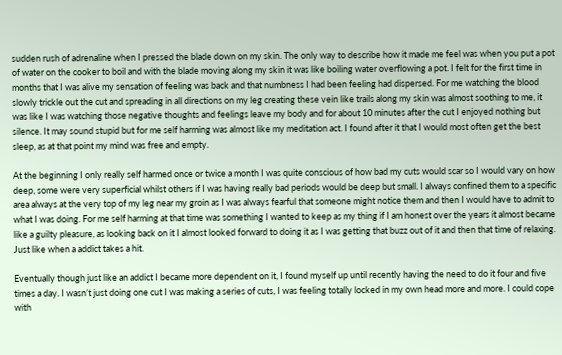sudden rush of adrenaline when I pressed the blade down on my skin. The only way to describe how it made me feel was when you put a pot of water on the cooker to boil and with the blade moving along my skin it was like boiling water overflowing a pot. I felt for the first time in months that I was alive my sensation of feeling was back and that numbness I had been feeling had dispersed. For me watching the blood slowly trickle out the cut and spreading in all directions on my leg creating these vein like trails along my skin was almost soothing to me, it was like I was watching those negative thoughts and feelings leave my body and for about 10 minutes after the cut I enjoyed nothing but silence. It may sound stupid but for me self harming was almost like my meditation act. I found after it that I would most often get the best sleep, as at that point my mind was free and empty.

At the beginning I only really self harmed once or twice a month I was quite conscious of how bad my cuts would scar so I would vary on how deep, some were very superficial whilst others if I was having really bad periods would be deep but small. I always confined them to a specific area always at the very top of my leg near my groin as I was always fearful that someone might notice them and then I would have to admit to what I was doing. For me self harming at that time was something I wanted to keep as my thing if I am honest over the years it almost became like a guilty pleasure, as looking back on it I almost looked forward to doing it as I was getting that buzz out of it and then that time of relaxing. Just like when a addict takes a hit.

Eventually though just like an addict I became more dependent on it, I found myself up until recently having the need to do it four and five times a day. I wasn’t just doing one cut I was making a series of cuts, I was feeling totally locked in my own head more and more. I could cope with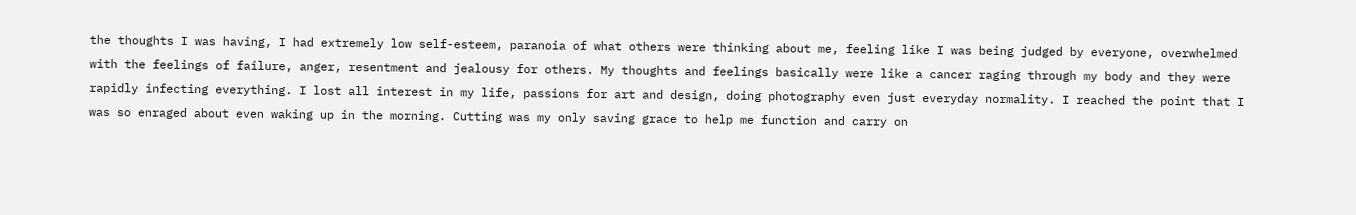the thoughts I was having, I had extremely low self-esteem, paranoia of what others were thinking about me, feeling like I was being judged by everyone, overwhelmed with the feelings of failure, anger, resentment and jealousy for others. My thoughts and feelings basically were like a cancer raging through my body and they were rapidly infecting everything. I lost all interest in my life, passions for art and design, doing photography even just everyday normality. I reached the point that I was so enraged about even waking up in the morning. Cutting was my only saving grace to help me function and carry on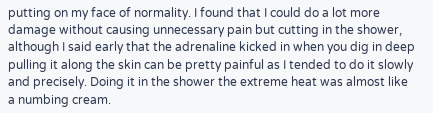putting on my face of normality. I found that I could do a lot more damage without causing unnecessary pain but cutting in the shower, although I said early that the adrenaline kicked in when you dig in deep pulling it along the skin can be pretty painful as I tended to do it slowly and precisely. Doing it in the shower the extreme heat was almost like a numbing cream.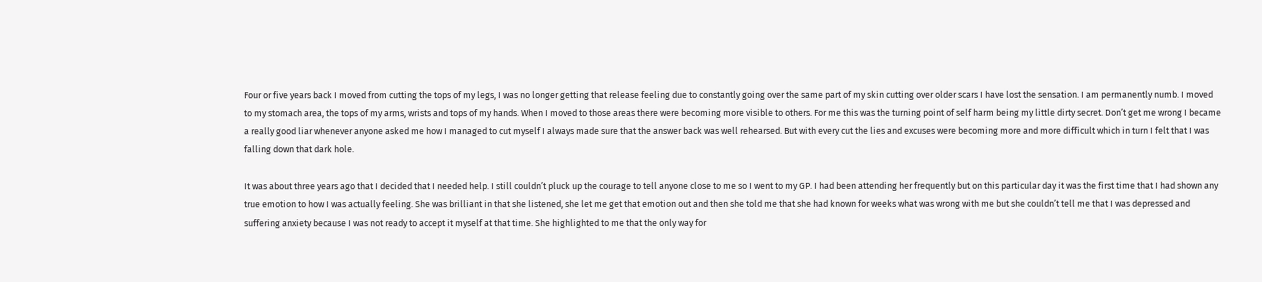Four or five years back I moved from cutting the tops of my legs, I was no longer getting that release feeling due to constantly going over the same part of my skin cutting over older scars I have lost the sensation. I am permanently numb. I moved to my stomach area, the tops of my arms, wrists and tops of my hands. When I moved to those areas there were becoming more visible to others. For me this was the turning point of self harm being my little dirty secret. Don’t get me wrong I became a really good liar whenever anyone asked me how I managed to cut myself I always made sure that the answer back was well rehearsed. But with every cut the lies and excuses were becoming more and more difficult which in turn I felt that I was falling down that dark hole.

It was about three years ago that I decided that I needed help. I still couldn’t pluck up the courage to tell anyone close to me so I went to my GP. I had been attending her frequently but on this particular day it was the first time that I had shown any true emotion to how I was actually feeling. She was brilliant in that she listened, she let me get that emotion out and then she told me that she had known for weeks what was wrong with me but she couldn’t tell me that I was depressed and suffering anxiety because I was not ready to accept it myself at that time. She highlighted to me that the only way for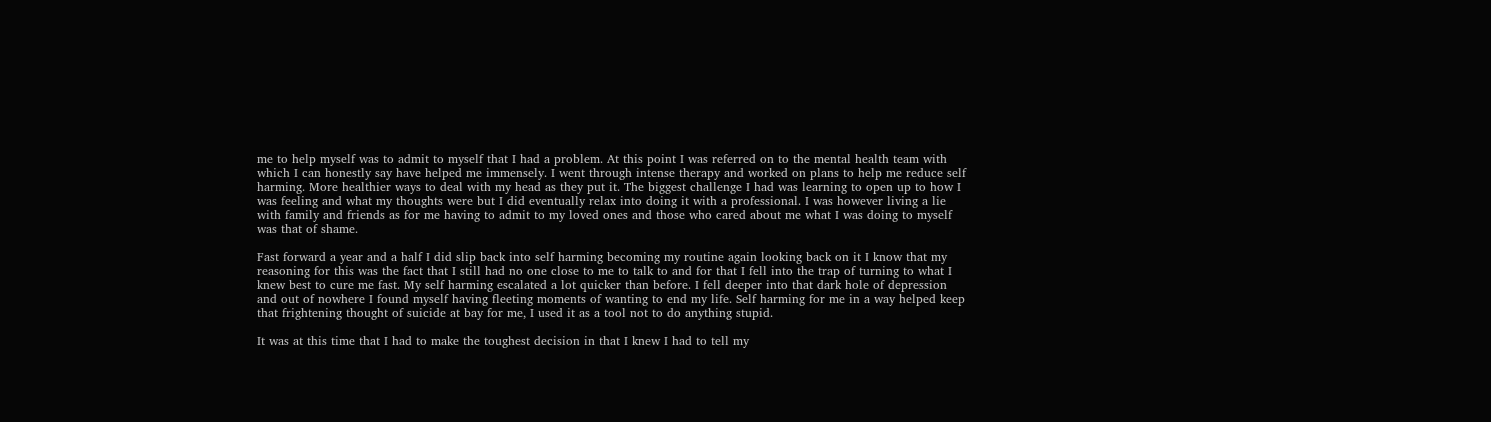me to help myself was to admit to myself that I had a problem. At this point I was referred on to the mental health team with which I can honestly say have helped me immensely. I went through intense therapy and worked on plans to help me reduce self harming. More healthier ways to deal with my head as they put it. The biggest challenge I had was learning to open up to how I was feeling and what my thoughts were but I did eventually relax into doing it with a professional. I was however living a lie with family and friends as for me having to admit to my loved ones and those who cared about me what I was doing to myself was that of shame.

Fast forward a year and a half I did slip back into self harming becoming my routine again looking back on it I know that my reasoning for this was the fact that I still had no one close to me to talk to and for that I fell into the trap of turning to what I knew best to cure me fast. My self harming escalated a lot quicker than before. I fell deeper into that dark hole of depression and out of nowhere I found myself having fleeting moments of wanting to end my life. Self harming for me in a way helped keep that frightening thought of suicide at bay for me, I used it as a tool not to do anything stupid.

It was at this time that I had to make the toughest decision in that I knew I had to tell my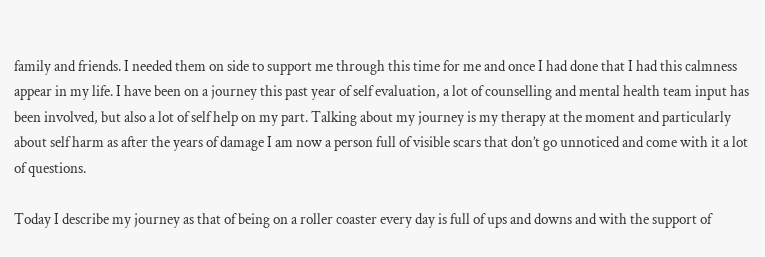family and friends. I needed them on side to support me through this time for me and once I had done that I had this calmness appear in my life. I have been on a journey this past year of self evaluation, a lot of counselling and mental health team input has been involved, but also a lot of self help on my part. Talking about my journey is my therapy at the moment and particularly about self harm as after the years of damage I am now a person full of visible scars that don’t go unnoticed and come with it a lot of questions.

Today I describe my journey as that of being on a roller coaster every day is full of ups and downs and with the support of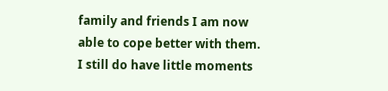family and friends I am now able to cope better with them. I still do have little moments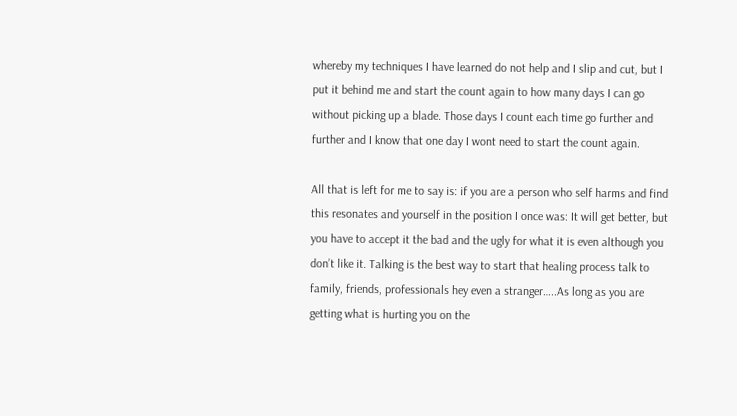whereby my techniques I have learned do not help and I slip and cut, but I put it behind me and start the count again to how many days I can go without picking up a blade. Those days I count each time go further and further and I know that one day I wont need to start the count again.

All that is left for me to say is: if you are a person who self harms and find this resonates and yourself in the position I once was: It will get better, but you have to accept it the bad and the ugly for what it is even although you don’t like it. Talking is the best way to start that healing process talk to family, friends, professionals hey even a stranger…..As long as you are getting what is hurting you on the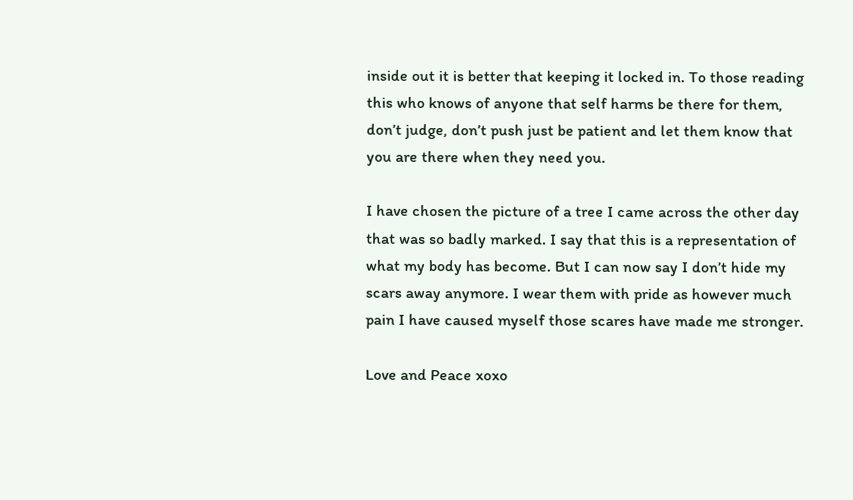inside out it is better that keeping it locked in. To those reading this who knows of anyone that self harms be there for them, don’t judge, don’t push just be patient and let them know that you are there when they need you.

I have chosen the picture of a tree I came across the other day that was so badly marked. I say that this is a representation of what my body has become. But I can now say I don’t hide my scars away anymore. I wear them with pride as however much pain I have caused myself those scares have made me stronger.

Love and Peace xoxo